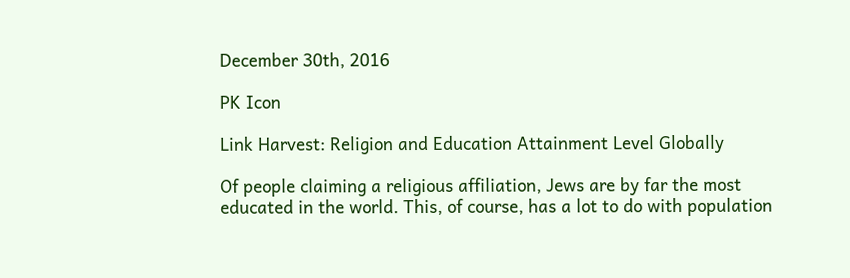December 30th, 2016

PK Icon

Link Harvest: Religion and Education Attainment Level Globally

Of people claiming a religious affiliation, Jews are by far the most educated in the world. This, of course, has a lot to do with population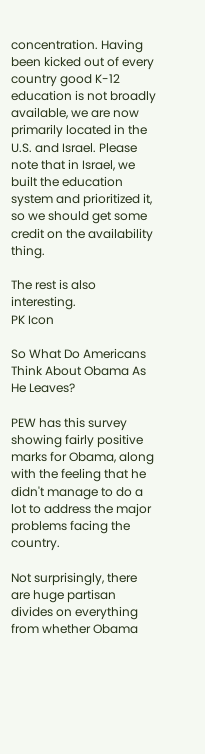concentration. Having been kicked out of every country good K-12 education is not broadly available, we are now primarily located in the U.S. and Israel. Please note that in Israel, we built the education system and prioritized it, so we should get some credit on the availability thing.

The rest is also interesting.
PK Icon

So What Do Americans Think About Obama As He Leaves?

PEW has this survey showing fairly positive marks for Obama, along with the feeling that he didn't manage to do a lot to address the major problems facing the country.

Not surprisingly, there are huge partisan divides on everything from whether Obama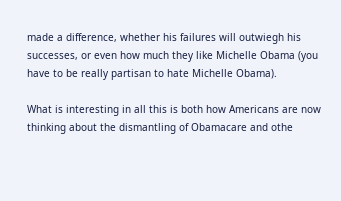made a difference, whether his failures will outwiegh his successes, or even how much they like Michelle Obama (you have to be really partisan to hate Michelle Obama).

What is interesting in all this is both how Americans are now thinking about the dismantling of Obamacare and othe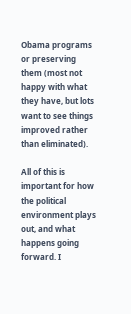Obama programs or preserving them (most not happy with what they have, but lots want to see things improved rather than eliminated).

All of this is important for how the political environment plays out, and what happens going forward. I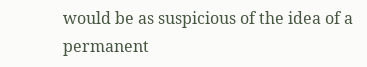would be as suspicious of the idea of a permanent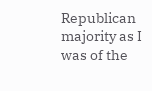Republican majority as I was of the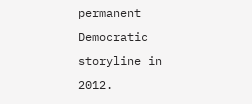permanent Democratic storyline in 2012.